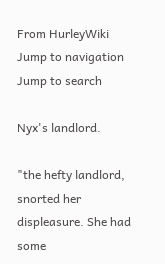From HurleyWiki
Jump to navigation Jump to search

Nyx's landlord.

"the hefty landlord, snorted her displeasure. She had some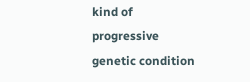kind of progressive genetic condition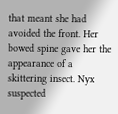that meant she had avoided the front. Her bowed spine gave her the appearance of a skittering insect. Nyx suspected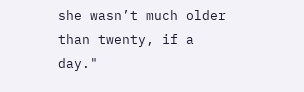she wasn’t much older than twenty, if a day."